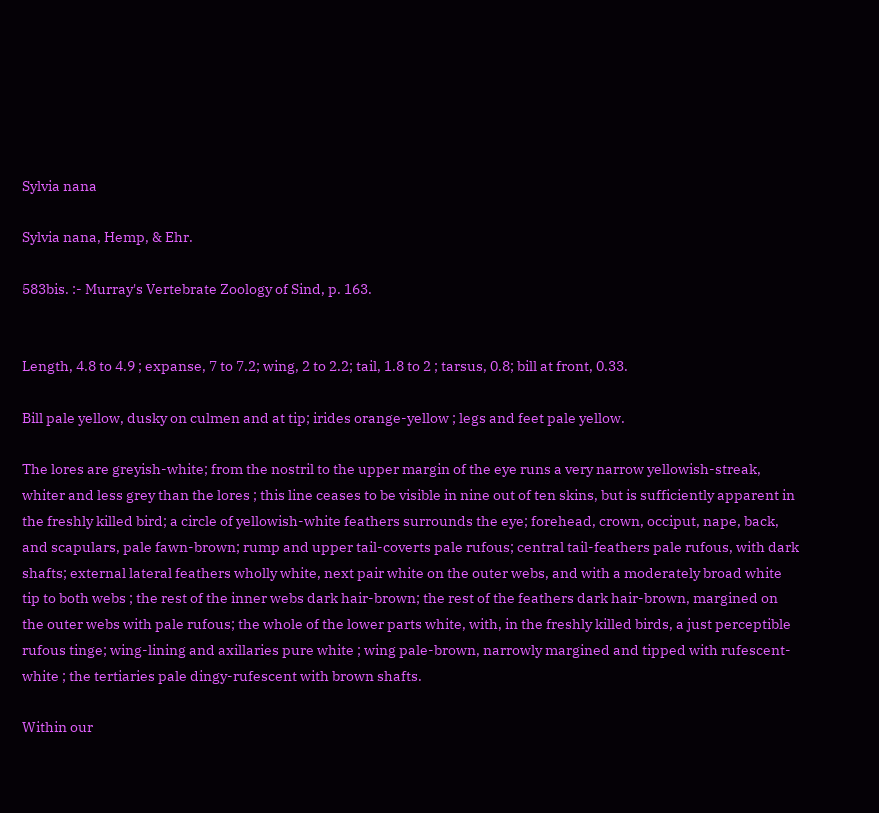Sylvia nana

Sylvia nana, Hemp, & Ehr.

583bis. :- Murray's Vertebrate Zoology of Sind, p. 163.


Length, 4.8 to 4.9 ; expanse, 7 to 7.2; wing, 2 to 2.2; tail, 1.8 to 2 ; tarsus, 0.8; bill at front, 0.33.

Bill pale yellow, dusky on culmen and at tip; irides orange-yellow ; legs and feet pale yellow.

The lores are greyish-white; from the nostril to the upper margin of the eye runs a very narrow yellowish-streak, whiter and less grey than the lores ; this line ceases to be visible in nine out of ten skins, but is sufficiently apparent in the freshly killed bird; a circle of yellowish-white feathers surrounds the eye; forehead, crown, occiput, nape, back, and scapulars, pale fawn-brown; rump and upper tail-coverts pale rufous; central tail-feathers pale rufous, with dark shafts; external lateral feathers wholly white, next pair white on the outer webs, and with a moderately broad white tip to both webs ; the rest of the inner webs dark hair-brown; the rest of the feathers dark hair-brown, margined on the outer webs with pale rufous; the whole of the lower parts white, with, in the freshly killed birds, a just perceptible rufous tinge; wing-lining and axillaries pure white ; wing pale-brown, narrowly margined and tipped with rufescent-white ; the tertiaries pale dingy-rufescent with brown shafts.

Within our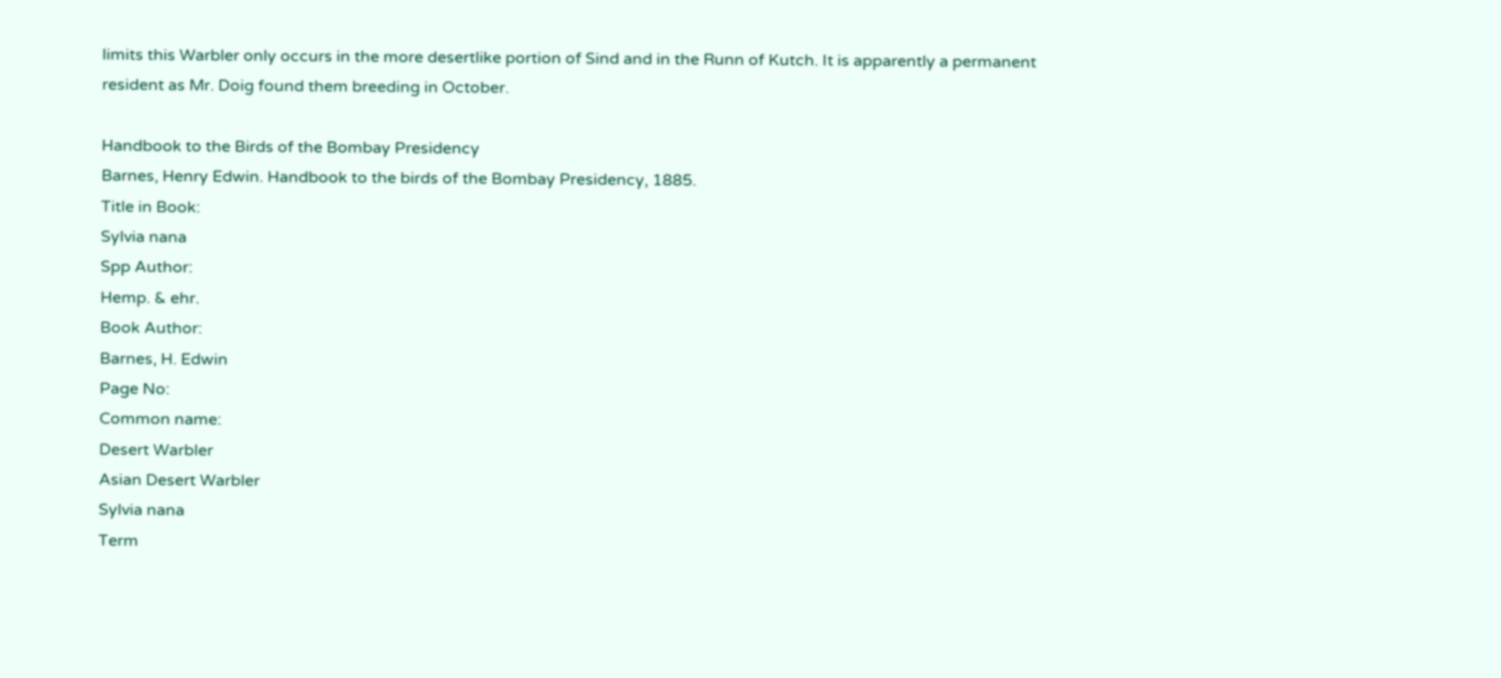limits this Warbler only occurs in the more desertlike portion of Sind and in the Runn of Kutch. It is apparently a permanent resident as Mr. Doig found them breeding in October.

Handbook to the Birds of the Bombay Presidency
Barnes, Henry Edwin. Handbook to the birds of the Bombay Presidency, 1885.
Title in Book:
Sylvia nana
Spp Author:
Hemp. & ehr.
Book Author:
Barnes, H. Edwin
Page No:
Common name:
Desert Warbler
Asian Desert Warbler
Sylvia nana
Term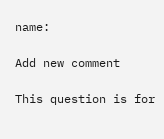name:

Add new comment

This question is for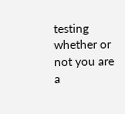testing whether or not you are a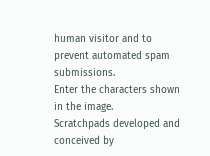human visitor and to prevent automated spam submissions.
Enter the characters shown in the image.
Scratchpads developed and conceived by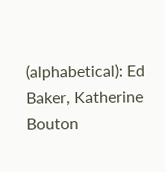(alphabetical): Ed Baker, Katherine Bouton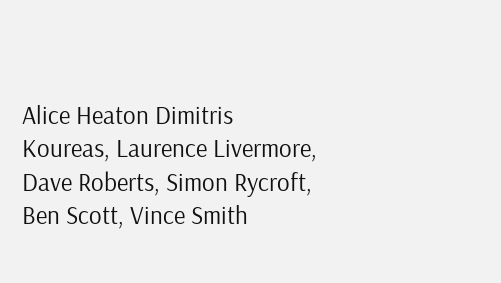Alice Heaton Dimitris Koureas, Laurence Livermore, Dave Roberts, Simon Rycroft, Ben Scott, Vince Smith